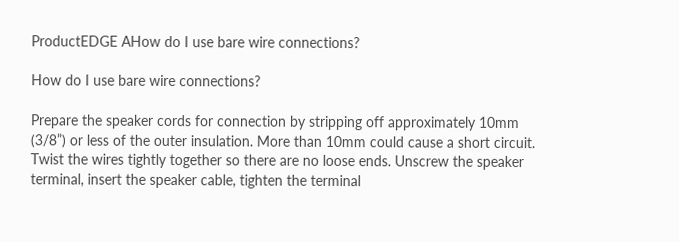ProductEDGE AHow do I use bare wire connections?

How do I use bare wire connections?

Prepare the speaker cords for connection by stripping off approximately 10mm (3/8”) or less of the outer insulation. More than 10mm could cause a short circuit. Twist the wires tightly together so there are no loose ends. Unscrew the speaker terminal, insert the speaker cable, tighten the terminal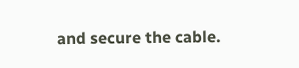and secure the cable.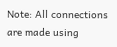Note: All connections are made using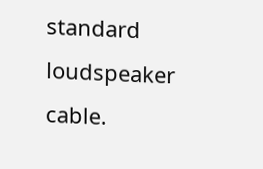standard loudspeaker cable.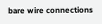bare wire connections